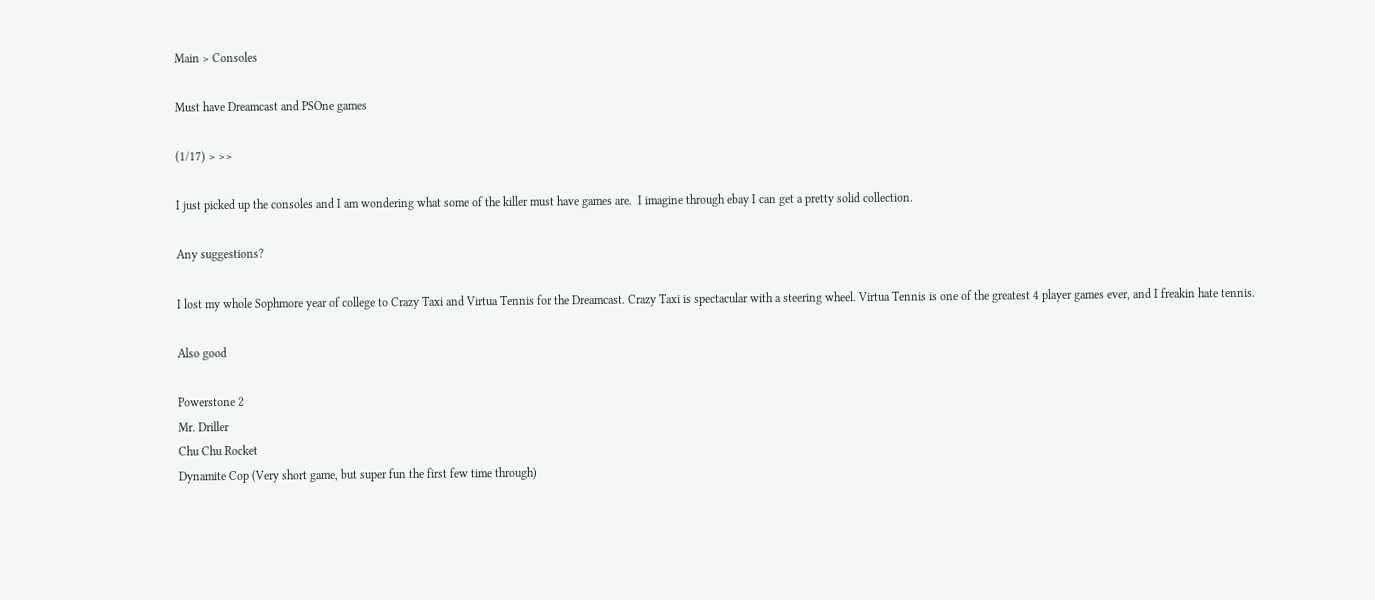Main > Consoles

Must have Dreamcast and PSOne games

(1/17) > >>

I just picked up the consoles and I am wondering what some of the killer must have games are.  I imagine through ebay I can get a pretty solid collection.

Any suggestions?

I lost my whole Sophmore year of college to Crazy Taxi and Virtua Tennis for the Dreamcast. Crazy Taxi is spectacular with a steering wheel. Virtua Tennis is one of the greatest 4 player games ever, and I freakin hate tennis.

Also good

Powerstone 2
Mr. Driller
Chu Chu Rocket
Dynamite Cop (Very short game, but super fun the first few time through)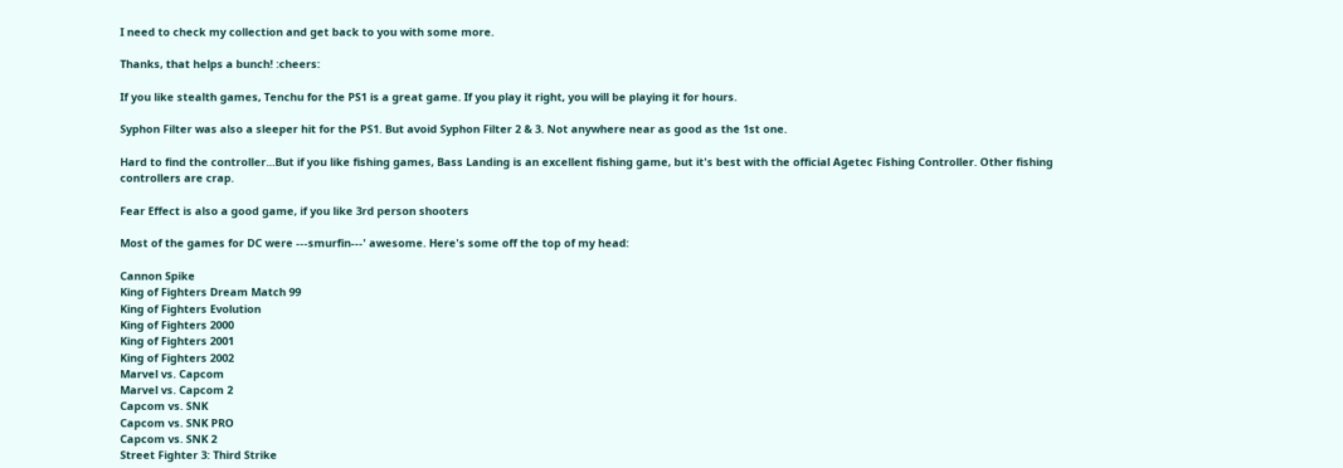I need to check my collection and get back to you with some more.

Thanks, that helps a bunch! :cheers:

If you like stealth games, Tenchu for the PS1 is a great game. If you play it right, you will be playing it for hours.

Syphon Filter was also a sleeper hit for the PS1. But avoid Syphon Filter 2 & 3. Not anywhere near as good as the 1st one.

Hard to find the controller...But if you like fishing games, Bass Landing is an excellent fishing game, but it's best with the official Agetec Fishing Controller. Other fishing controllers are crap.

Fear Effect is also a good game, if you like 3rd person shooters

Most of the games for DC were ---smurfin---' awesome. Here's some off the top of my head:

Cannon Spike
King of Fighters Dream Match 99
King of Fighters Evolution
King of Fighters 2000
King of Fighters 2001
King of Fighters 2002
Marvel vs. Capcom
Marvel vs. Capcom 2
Capcom vs. SNK
Capcom vs. SNK PRO
Capcom vs. SNK 2
Street Fighter 3: Third Strike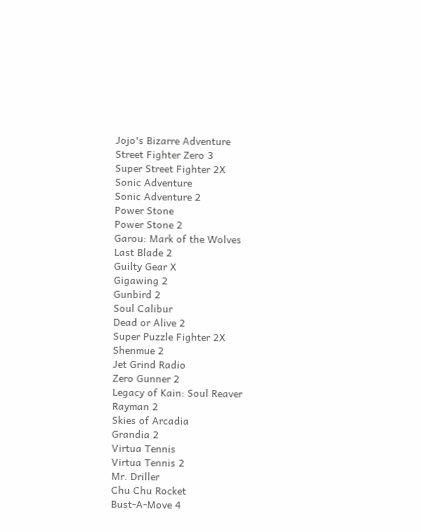Jojo's Bizarre Adventure
Street Fighter Zero 3
Super Street Fighter 2X
Sonic Adventure
Sonic Adventure 2
Power Stone
Power Stone 2
Garou: Mark of the Wolves
Last Blade 2
Guilty Gear X
Gigawing 2
Gunbird 2
Soul Calibur
Dead or Alive 2
Super Puzzle Fighter 2X
Shenmue 2
Jet Grind Radio
Zero Gunner 2
Legacy of Kain: Soul Reaver
Rayman 2
Skies of Arcadia
Grandia 2
Virtua Tennis
Virtua Tennis 2
Mr. Driller
Chu Chu Rocket
Bust-A-Move 4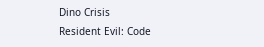Dino Crisis
Resident Evil: Code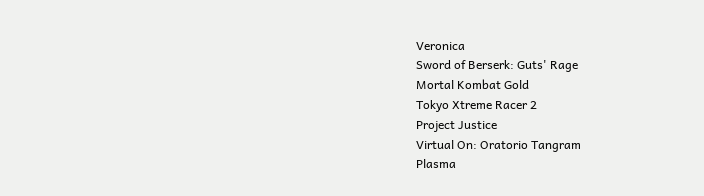Veronica
Sword of Berserk: Guts' Rage
Mortal Kombat Gold
Tokyo Xtreme Racer 2
Project Justice
Virtual On: Oratorio Tangram
Plasma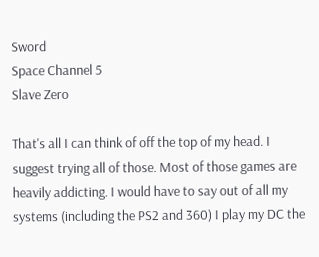Sword
Space Channel 5
Slave Zero

That's all I can think of off the top of my head. I suggest trying all of those. Most of those games are heavily addicting. I would have to say out of all my systems (including the PS2 and 360) I play my DC the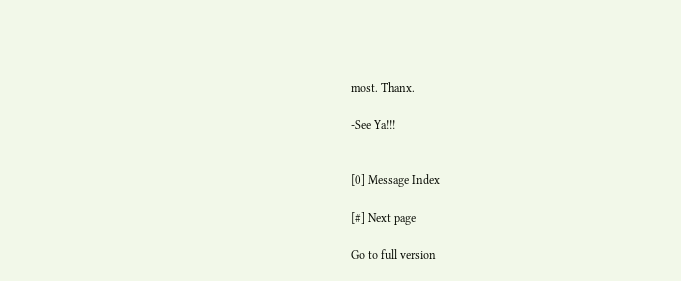most. Thanx.

-See Ya!!!


[0] Message Index

[#] Next page

Go to full version